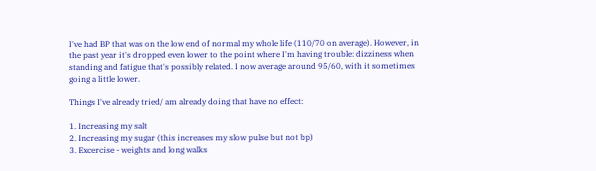I've had BP that was on the low end of normal my whole life (110/70 on average). However, in the past year it's dropped even lower to the point where I'm having trouble: dizziness when standing and fatigue that's possibly related. I now average around 95/60, with it sometimes going a little lower.

Things I've already tried/ am already doing that have no effect:

1. Increasing my salt
2. Increasing my sugar (this increases my slow pulse but not bp)
3. Excercise - weights and long walks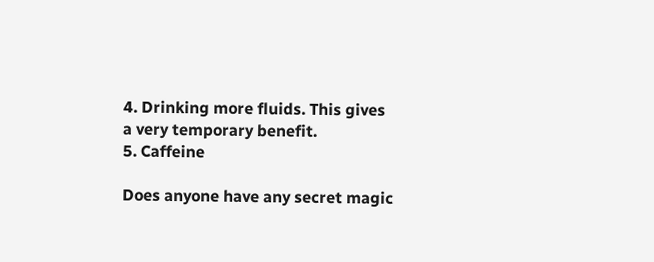4. Drinking more fluids. This gives a very temporary benefit.
5. Caffeine

Does anyone have any secret magic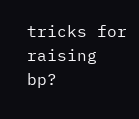tricks for raising bp?